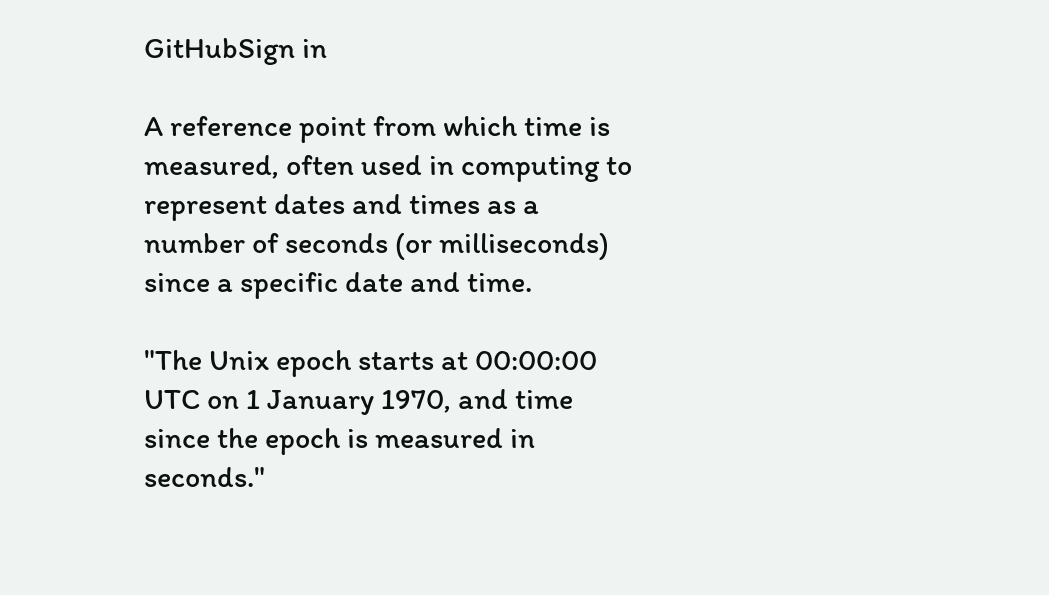GitHubSign in

A reference point from which time is measured, often used in computing to represent dates and times as a number of seconds (or milliseconds) since a specific date and time.

"The Unix epoch starts at 00:00:00 UTC on 1 January 1970, and time since the epoch is measured in seconds."